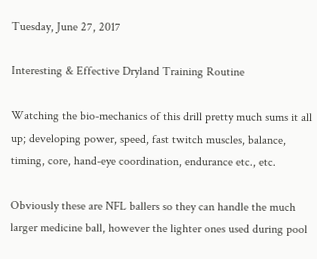Tuesday, June 27, 2017

Interesting & Effective Dryland Training Routine

Watching the bio-mechanics of this drill pretty much sums it all up; developing power, speed, fast twitch muscles, balance, timing, core, hand-eye coordination, endurance etc., etc.

Obviously these are NFL ballers so they can handle the much larger medicine ball, however the lighter ones used during pool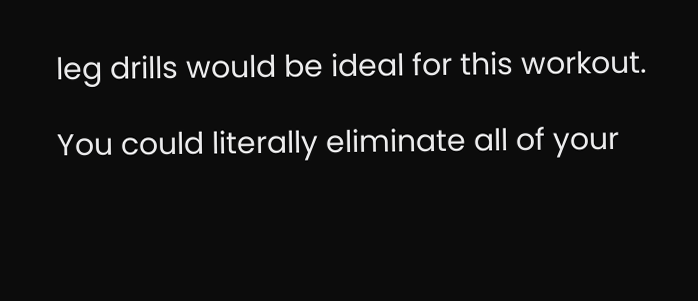leg drills would be ideal for this workout.

You could literally eliminate all of your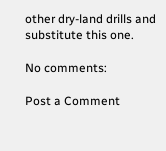other dry-land drills and substitute this one.

No comments:

Post a Comment